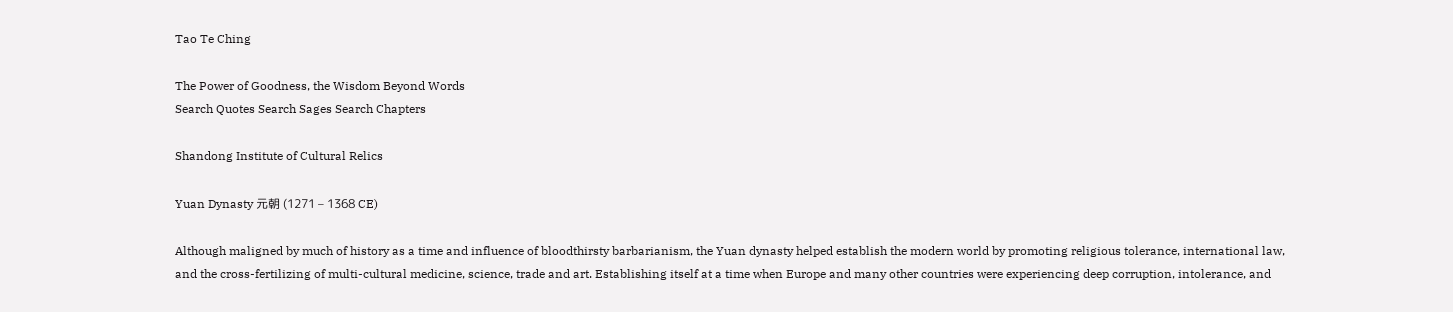Tao Te Ching

The Power of Goodness, the Wisdom Beyond Words
Search Quotes Search Sages Search Chapters

Shandong Institute of Cultural Relics

Yuan Dynasty 元朝 (1271 – 1368 CE)

Although maligned by much of history as a time and influence of bloodthirsty barbarianism, the Yuan dynasty helped establish the modern world by promoting religious tolerance, international law, and the cross-fertilizing of multi-cultural medicine, science, trade and art. Establishing itself at a time when Europe and many other countries were experiencing deep corruption, intolerance, and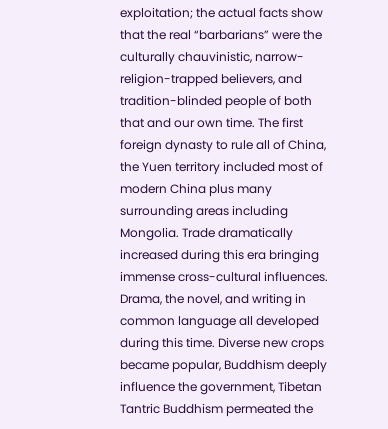exploitation; the actual facts show that the real “barbarians” were the culturally chauvinistic, narrow-religion-trapped believers, and tradition-blinded people of both that and our own time. The first foreign dynasty to rule all of China, the Yuen territory included most of modern China plus many surrounding areas including Mongolia. Trade dramatically increased during this era bringing immense cross-cultural influences. Drama, the novel, and writing in common language all developed during this time. Diverse new crops became popular, Buddhism deeply influence the government, Tibetan Tantric Buddhism permeated the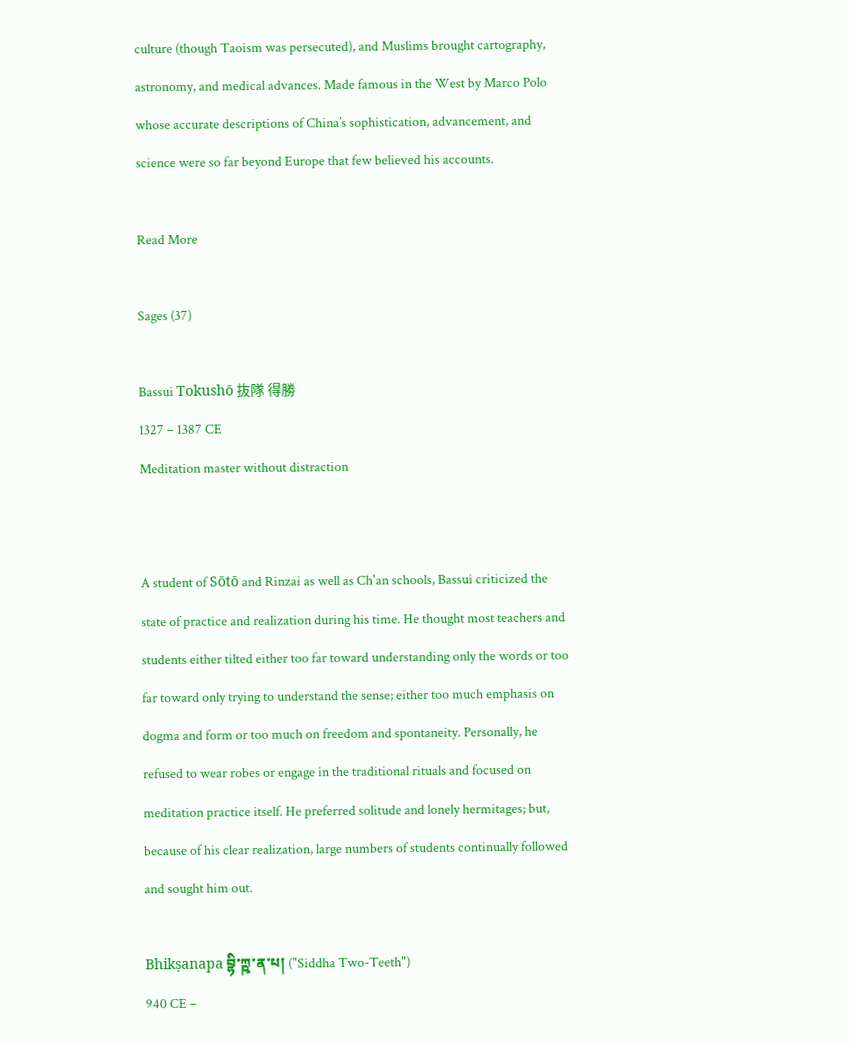culture (though Taoism was persecuted), and Muslims brought cartography, astronomy, and medical advances. Made famous in the West by Marco Polo whose accurate descriptions of China’s sophistication, advancement, and science were so far beyond Europe that few believed his accounts.

Read More

Sages (37)

Bassui Tokushō 抜隊 得勝
1327 – 1387 CE
Meditation master without distraction


A student of Sōtō and Rinzai as well as Ch'an schools, Bassui criticized the state of practice and realization during his time. He thought most teachers and students either tilted either too far toward understanding only the words or too far toward only trying to understand the sense; either too much emphasis on dogma and form or too much on freedom and spontaneity. Personally, he refused to wear robes or engage in the traditional rituals and focused on meditation practice itself. He preferred solitude and lonely hermitages; but, because of his clear realization, large numbers of students continually followed and sought him out.

Bhikṣanapa བྷི་ཀྵ་ན་པ། ("Siddha Two-Teeth")
940 CE –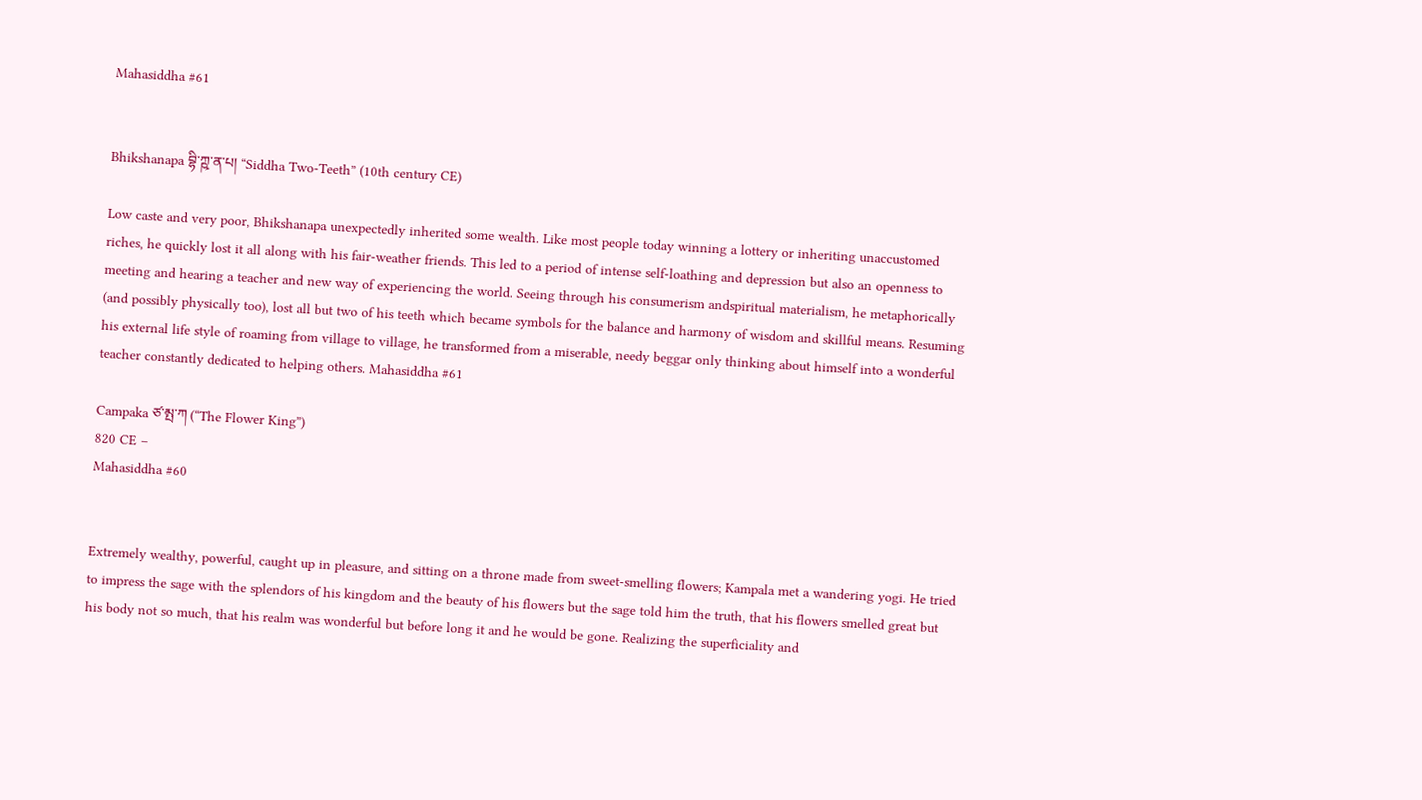Mahasiddha #61


Bhikshanapa བྷི་ཀྵ་ན་པ། “Siddha Two-Teeth” (10th century CE)

Low caste and very poor, Bhikshanapa unexpectedly inherited some wealth. Like most people today winning a lottery or inheriting unaccustomed riches, he quickly lost it all along with his fair-weather friends. This led to a period of intense self-loathing and depression but also an openness to meeting and hearing a teacher and new way of experiencing the world. Seeing through his consumerism andspiritual materialism, he metaphorically (and possibly physically too), lost all but two of his teeth which became symbols for the balance and harmony of wisdom and skillful means. Resuming his external life style of roaming from village to village, he transformed from a miserable, needy beggar only thinking about himself into a wonderful teacher constantly dedicated to helping others. Mahasiddha #61

Campaka ཙ་མྤ་ཀ (“The Flower King”)
820 CE –
Mahasiddha #60


Extremely wealthy, powerful, caught up in pleasure, and sitting on a throne made from sweet-smelling flowers; Kampala met a wandering yogi. He tried to impress the sage with the splendors of his kingdom and the beauty of his flowers but the sage told him the truth, that his flowers smelled great but his body not so much, that his realm was wonderful but before long it and he would be gone. Realizing the superficiality and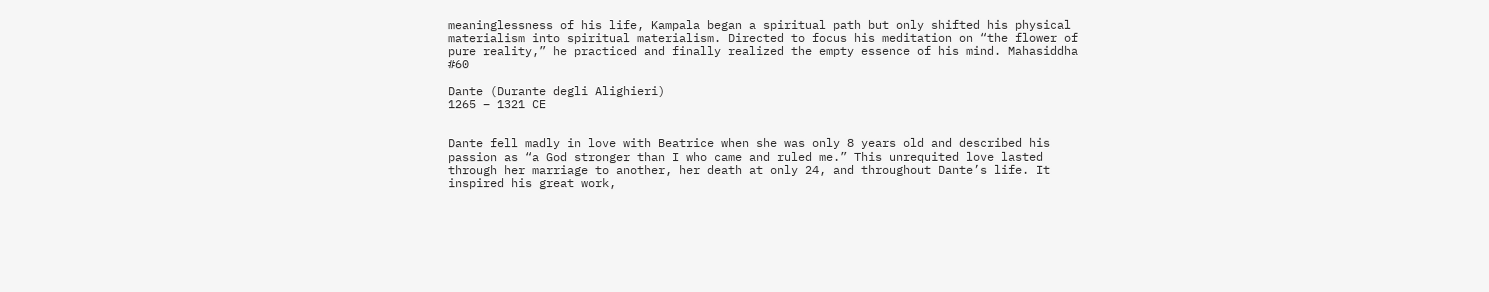meaninglessness of his life, Kampala began a spiritual path but only shifted his physical materialism into spiritual materialism. Directed to focus his meditation on “the flower of pure reality,” he practiced and finally realized the empty essence of his mind. Mahasiddha #60

Dante (Durante degli Alighieri)
1265 – 1321 CE


Dante fell madly in love with Beatrice when she was only 8 years old and described his passion as “a God stronger than I who came and ruled me.” This unrequited love lasted through her marriage to another, her death at only 24, and throughout Dante’s life. It inspired his great work,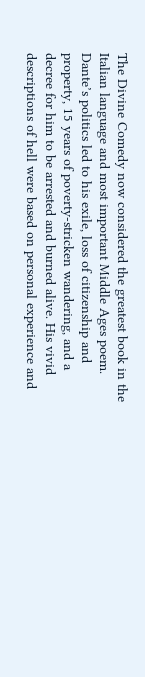The Divine Comedy now considered the greatest book in the Italian language and most important Middle Ages poem. Dante’s politics led to his exile, loss of citizenship and property, 15 years of poverty-stricken wandering, and a decree for him to be arrested and burned alive. His vivid descriptions of hell were based on personal experience and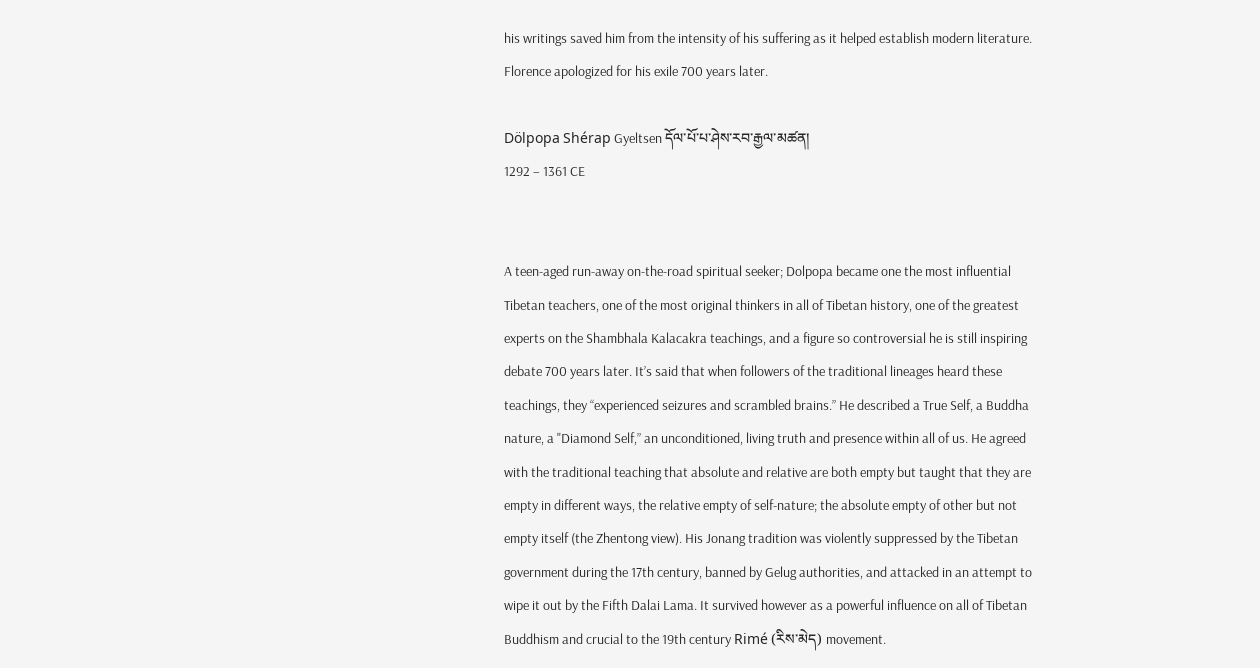his writings saved him from the intensity of his suffering as it helped establish modern literature. Florence apologized for his exile 700 years later.

Dölpopa Shérap Gyeltsen དོལ་པོ་པ་ཤེས་རབ་རྒྱལ་མཚན།
1292 – 1361 CE


A teen-aged run-away on-the-road spiritual seeker; Dolpopa became one the most influential Tibetan teachers, one of the most original thinkers in all of Tibetan history, one of the greatest experts on the Shambhala Kalacakra teachings, and a figure so controversial he is still inspiring debate 700 years later. It’s said that when followers of the traditional lineages heard these teachings, they “experienced seizures and scrambled brains.” He described a True Self, a Buddha nature, a "Diamond Self,” an unconditioned, living truth and presence within all of us. He agreed with the traditional teaching that absolute and relative are both empty but taught that they are empty in different ways, the relative empty of self-nature; the absolute empty of other but not empty itself (the Zhentong view). His Jonang tradition was violently suppressed by the Tibetan government during the 17th century, banned by Gelug authorities, and attacked in an attempt to wipe it out by the Fifth Dalai Lama. It survived however as a powerful influence on all of Tibetan Buddhism and crucial to the 19th century Rimé (རིས་མེད) movement.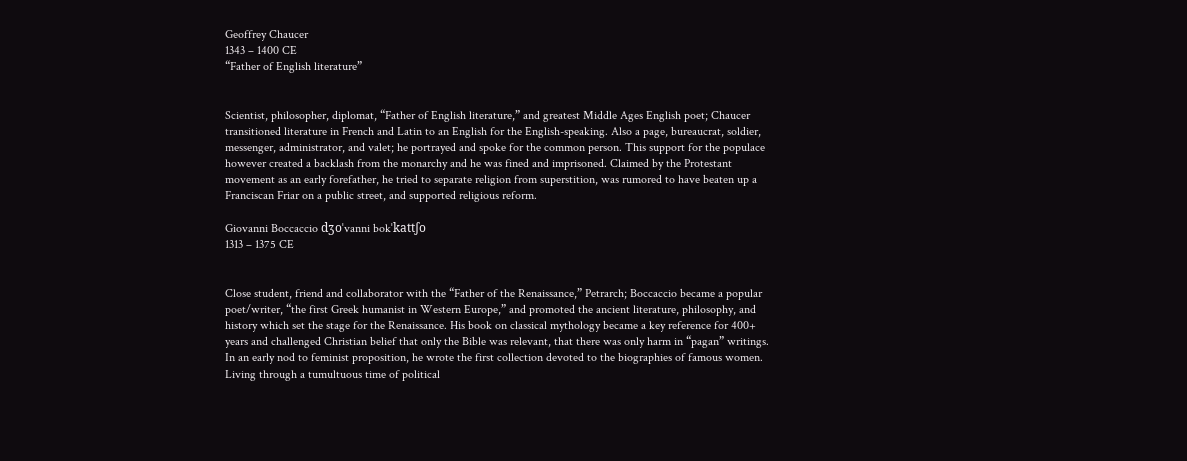Geoffrey Chaucer
1343 – 1400 CE
“Father of English literature”


Scientist, philosopher, diplomat, “Father of English literature,” and greatest Middle Ages English poet; Chaucer transitioned literature in French and Latin to an English for the English-speaking. Also a page, bureaucrat, soldier, messenger, administrator, and valet; he portrayed and spoke for the common person. This support for the populace however created a backlash from the monarchy and he was fined and imprisoned. Claimed by the Protestant movement as an early forefather, he tried to separate religion from superstition, was rumored to have beaten up a Franciscan Friar on a public street, and supported religious reform.

Giovanni Boccaccio dʒoˈvanni bokˈkattʃo
1313 – 1375 CE


Close student, friend and collaborator with the “Father of the Renaissance,” Petrarch; Boccaccio became a popular poet/writer, “the first Greek humanist in Western Europe,” and promoted the ancient literature, philosophy, and history which set the stage for the Renaissance. His book on classical mythology became a key reference for 400+ years and challenged Christian belief that only the Bible was relevant, that there was only harm in “pagan” writings. In an early nod to feminist proposition, he wrote the first collection devoted to the biographies of famous women. Living through a tumultuous time of political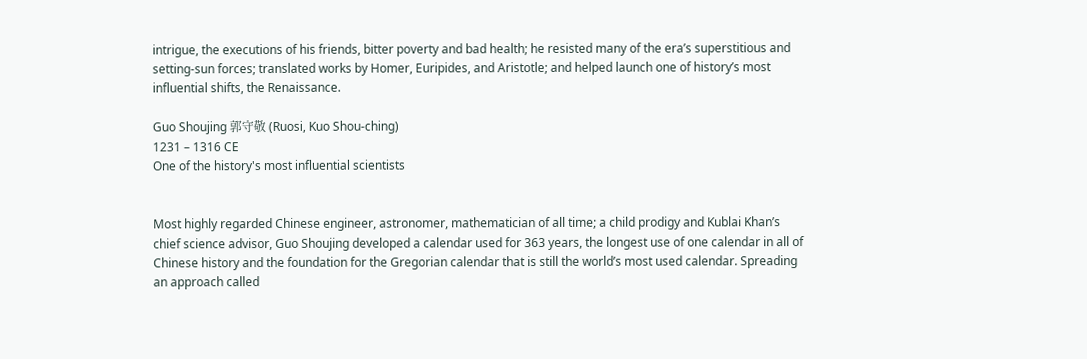intrigue, the executions of his friends, bitter poverty and bad health; he resisted many of the era’s superstitious and setting-sun forces; translated works by Homer, Euripides, and Aristotle; and helped launch one of history’s most influential shifts, the Renaissance.

Guo Shoujing 郭守敬 (Ruosi, Kuo Shou-ching)
1231 – 1316 CE
One of the history's most influential scientists


Most highly regarded Chinese engineer, astronomer, mathematician of all time; a child prodigy and Kublai Khan’s chief science advisor, Guo Shoujing developed a calendar used for 363 years, the longest use of one calendar in all of Chinese history and the foundation for the Gregorian calendar that is still the world’s most used calendar. Spreading an approach called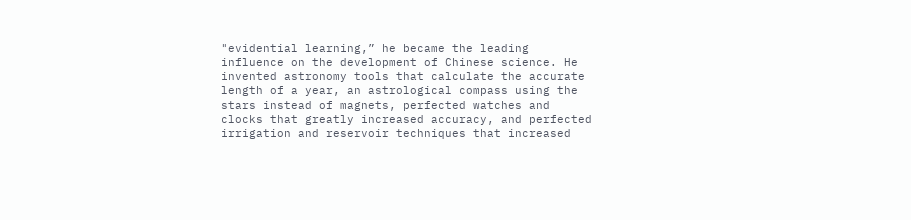"evidential learning,” he became the leading influence on the development of Chinese science. He invented astronomy tools that calculate the accurate length of a year, an astrological compass using the stars instead of magnets, perfected watches and clocks that greatly increased accuracy, and perfected irrigation and reservoir techniques that increased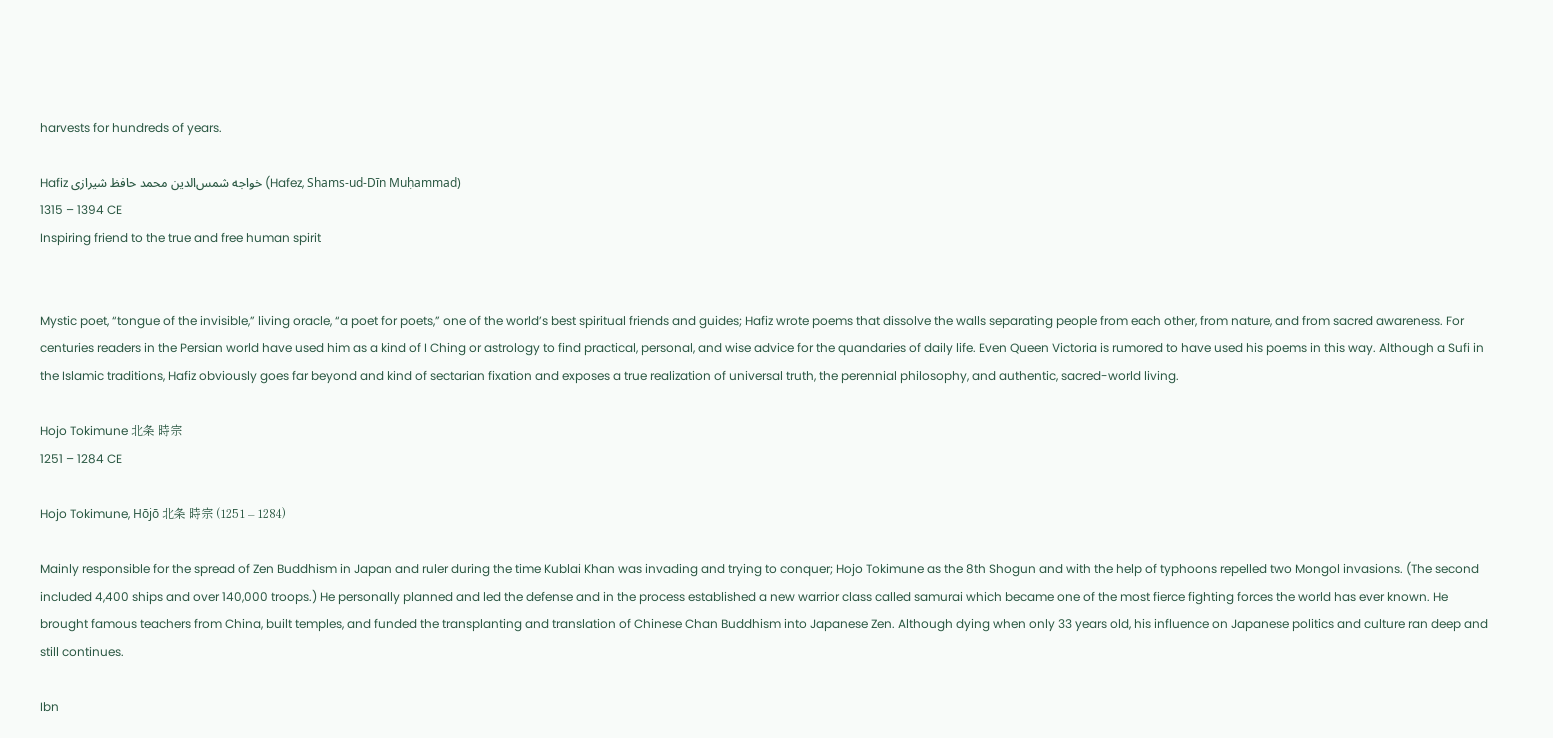harvests for hundreds of years.

Hafiz خواجه شمس‌‌الدین محمد حافظ شیرازی (Hafez, Shams-ud-Dīn Muḥammad)
1315 – 1394 CE
Inspiring friend to the true and free human spirit


Mystic poet, “tongue of the invisible,” living oracle, “a poet for poets,” one of the world’s best spiritual friends and guides; Hafiz wrote poems that dissolve the walls separating people from each other, from nature, and from sacred awareness. For centuries readers in the Persian world have used him as a kind of I Ching or astrology to find practical, personal, and wise advice for the quandaries of daily life. Even Queen Victoria is rumored to have used his poems in this way. Although a Sufi in the Islamic traditions, Hafiz obviously goes far beyond and kind of sectarian fixation and exposes a true realization of universal truth, the perennial philosophy, and authentic, sacred-world living.

Hojo Tokimune 北条 時宗
1251 – 1284 CE

Hojo Tokimune, Hōjō 北条 時宗 (1251 – 1284)

Mainly responsible for the spread of Zen Buddhism in Japan and ruler during the time Kublai Khan was invading and trying to conquer; Hojo Tokimune as the 8th Shogun and with the help of typhoons repelled two Mongol invasions. (The second included 4,400 ships and over 140,000 troops.) He personally planned and led the defense and in the process established a new warrior class called samurai which became one of the most fierce fighting forces the world has ever known. He brought famous teachers from China, built temples, and funded the transplanting and translation of Chinese Chan Buddhism into Japanese Zen. Although dying when only 33 years old, his influence on Japanese politics and culture ran deep and still continues.

Ibn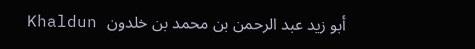Khaldun أبو زيد عبد الرحمن بن محمد بن خلدون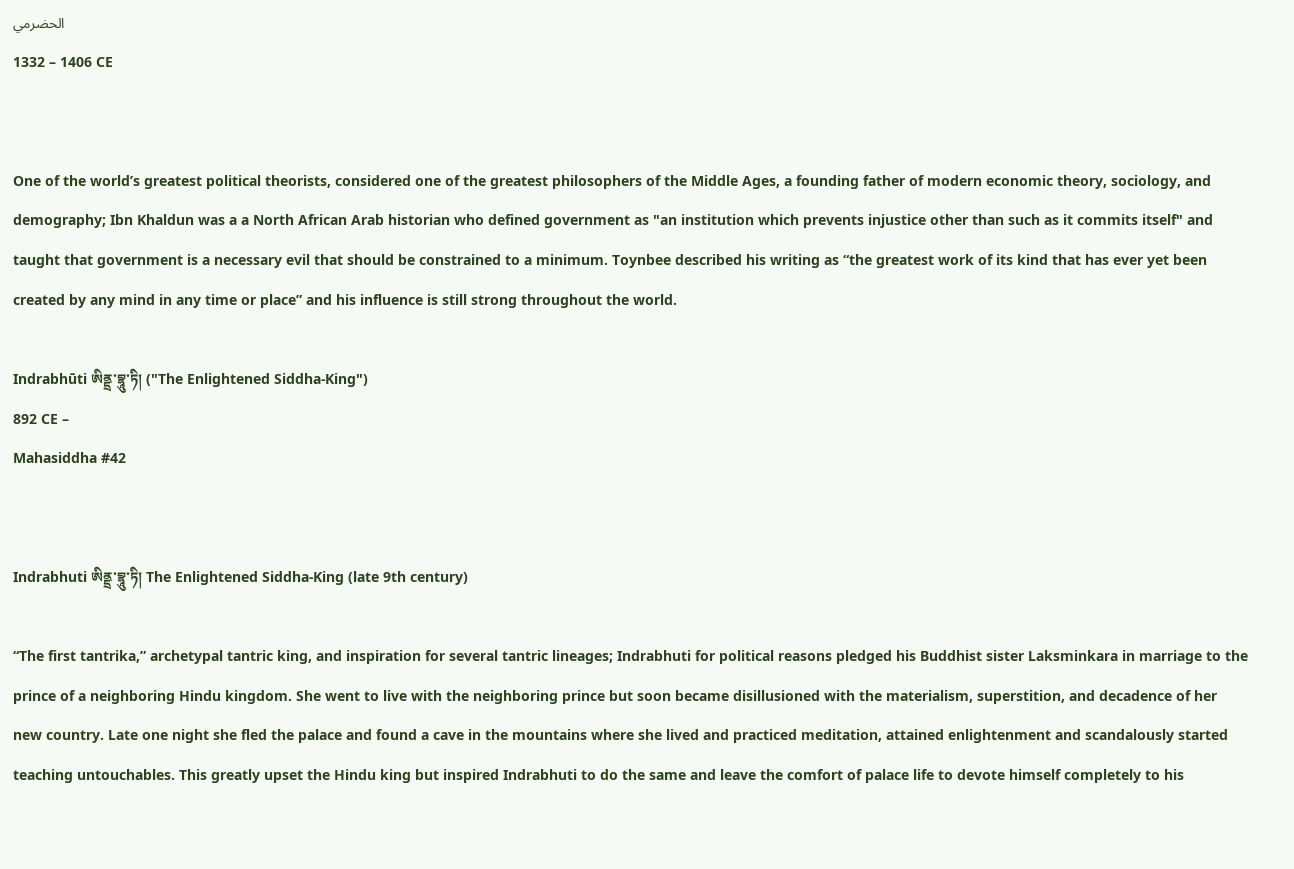الحضرمي
1332 – 1406 CE


One of the world’s greatest political theorists, considered one of the greatest philosophers of the Middle Ages, a founding father of modern economic theory, sociology, and demography; Ibn Khaldun was a a North African Arab historian who defined government as "an institution which prevents injustice other than such as it commits itself" and taught that government is a necessary evil that should be constrained to a minimum. Toynbee described his writing as “the greatest work of its kind that has ever yet been created by any mind in any time or place” and his influence is still strong throughout the world.

Indrabhūti ཨིནྡྲ་བྷཱུ་ཏི། ("The Enlightened Siddha-King")
892 CE –
Mahasiddha #42


Indrabhuti ཨིནྡྲ་བྷཱུ་ཏི། The Enlightened Siddha-King (late 9th century)

“The first tantrika,” archetypal tantric king, and inspiration for several tantric lineages; Indrabhuti for political reasons pledged his Buddhist sister Laksminkara in marriage to the prince of a neighboring Hindu kingdom. She went to live with the neighboring prince but soon became disillusioned with the materialism, superstition, and decadence of her new country. Late one night she fled the palace and found a cave in the mountains where she lived and practiced meditation, attained enlightenment and scandalously started teaching untouchables. This greatly upset the Hindu king but inspired Indrabhuti to do the same and leave the comfort of palace life to devote himself completely to his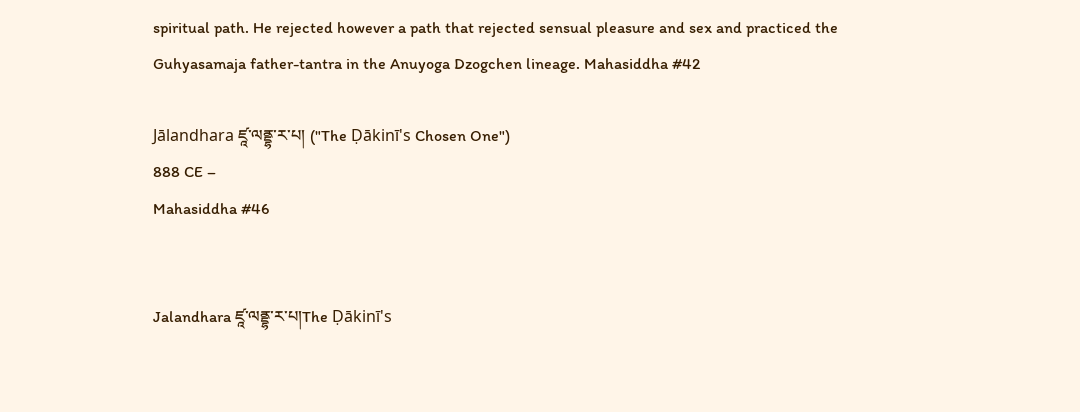spiritual path. He rejected however a path that rejected sensual pleasure and sex and practiced the Guhyasamaja father-tantra in the Anuyoga Dzogchen lineage. Mahasiddha #42

Jālandhara ཛཱ་ལནྡྷ་ར་པ། ("The Ḍākinī's Chosen One")
888 CE –
Mahasiddha #46


Jalandhara ཛཱ་ལནྡྷ་ར་པ།The Ḍākinī's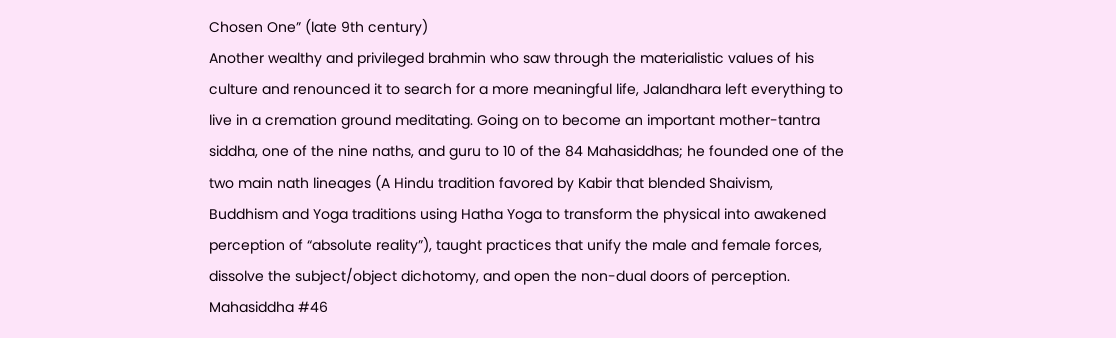Chosen One” (late 9th century)
Another wealthy and privileged brahmin who saw through the materialistic values of his culture and renounced it to search for a more meaningful life, Jalandhara left everything to live in a cremation ground meditating. Going on to become an important mother-tantra siddha, one of the nine naths, and guru to 10 of the 84 Mahasiddhas; he founded one of the two main nath lineages (A Hindu tradition favored by Kabir that blended Shaivism, Buddhism and Yoga traditions using Hatha Yoga to transform the physical into awakened perception of “absolute reality”), taught practices that unify the male and female forces, dissolve the subject/object dichotomy, and open the non-dual doors of perception. Mahasiddha #46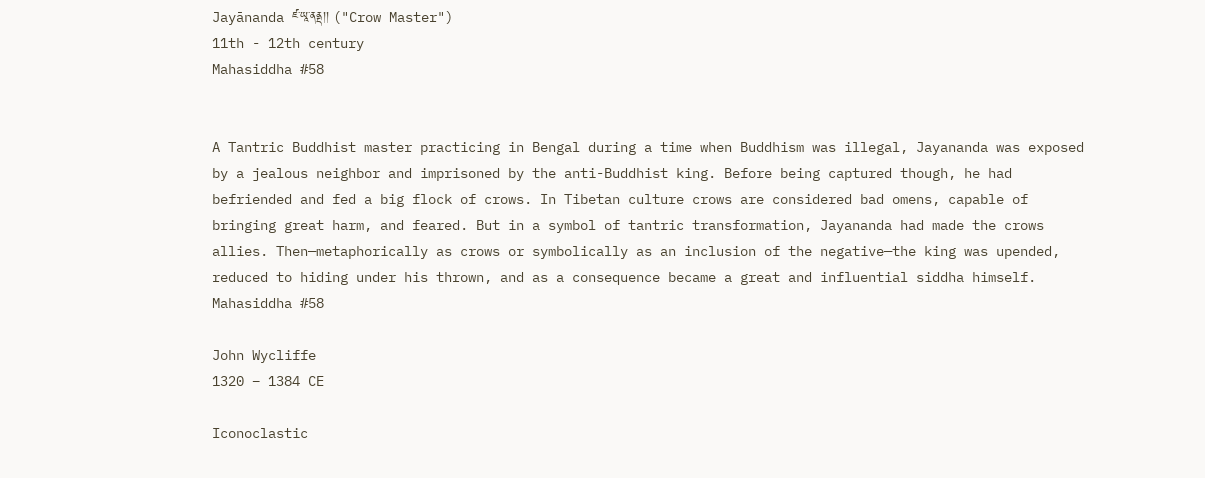Jayānanda ཛ་ཡཱ་ནནྡ།། ("Crow Master")
11th - 12th century
Mahasiddha #58


A Tantric Buddhist master practicing in Bengal during a time when Buddhism was illegal, Jayananda was exposed by a jealous neighbor and imprisoned by the anti-Buddhist king. Before being captured though, he had befriended and fed a big flock of crows. In Tibetan culture crows are considered bad omens, capable of bringing great harm, and feared. But in a symbol of tantric transformation, Jayananda had made the crows allies. Then—metaphorically as crows or symbolically as an inclusion of the negative—the king was upended, reduced to hiding under his thrown, and as a consequence became a great and influential siddha himself. Mahasiddha #58

John Wycliffe
1320 – 1384 CE

Iconoclastic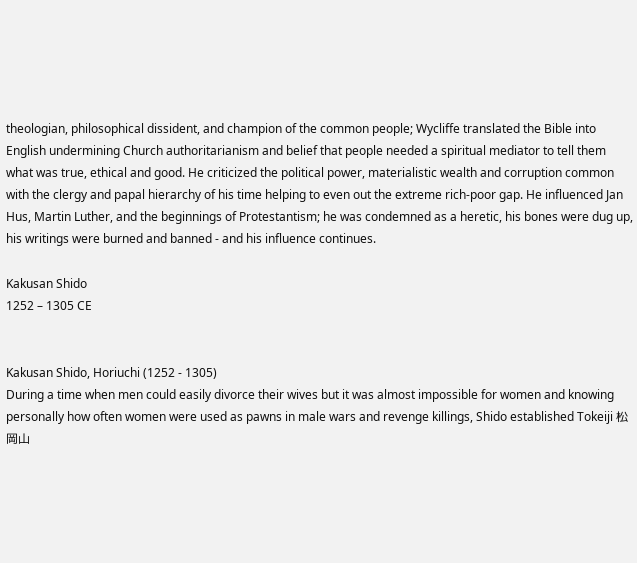theologian, philosophical dissident, and champion of the common people; Wycliffe translated the Bible into English undermining Church authoritarianism and belief that people needed a spiritual mediator to tell them what was true, ethical and good. He criticized the political power, materialistic wealth and corruption common with the clergy and papal hierarchy of his time helping to even out the extreme rich-poor gap. He influenced Jan Hus, Martin Luther, and the beginnings of Protestantism; he was condemned as a heretic, his bones were dug up, his writings were burned and banned - and his influence continues.

Kakusan Shido
1252 – 1305 CE


Kakusan Shido, Horiuchi (1252 - 1305)
During a time when men could easily divorce their wives but it was almost impossible for women and knowing personally how often women were used as pawns in male wars and revenge killings, Shido established Tokeiji 松岡山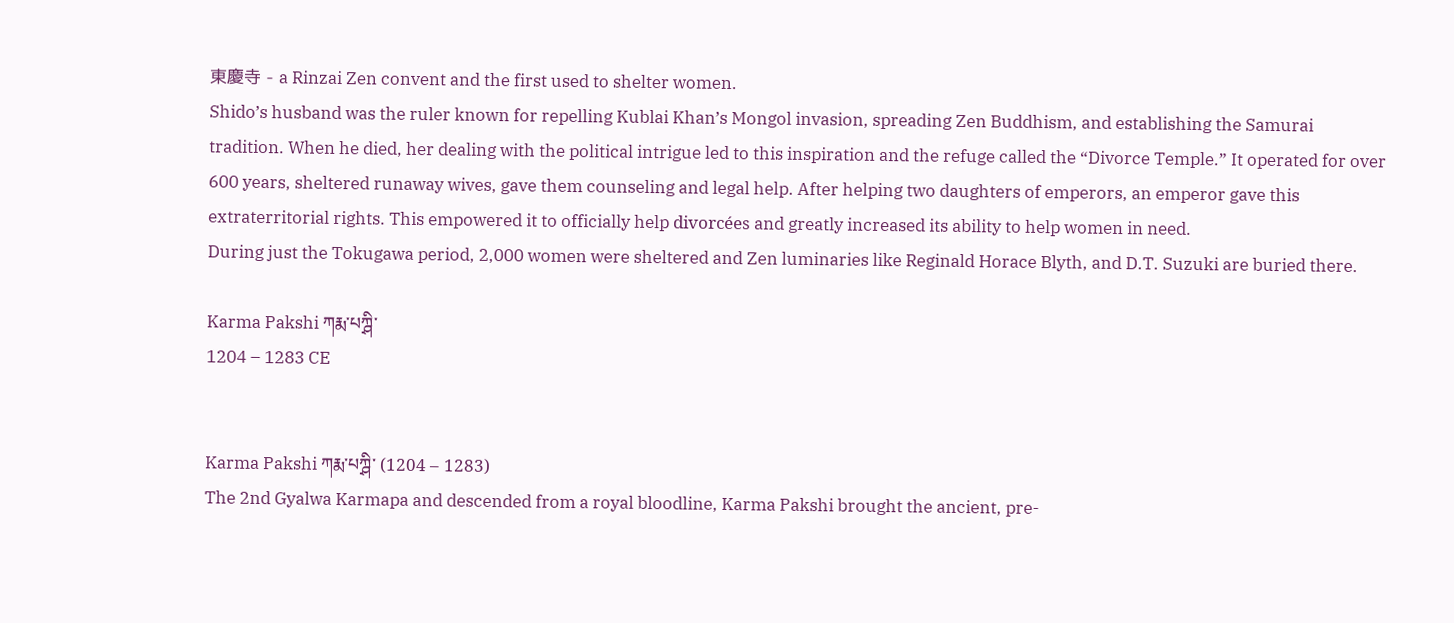東慶寺 - a Rinzai Zen convent and the first used to shelter women.
Shido’s husband was the ruler known for repelling Kublai Khan’s Mongol invasion, spreading Zen Buddhism, and establishing the Samurai tradition. When he died, her dealing with the political intrigue led to this inspiration and the refuge called the “Divorce Temple.” It operated for over 600 years, sheltered runaway wives, gave them counseling and legal help. After helping two daughters of emperors, an emperor gave this extraterritorial rights. This empowered it to officially help divorcées and greatly increased its ability to help women in need.
During just the Tokugawa period, 2,000 women were sheltered and Zen luminaries like Reginald Horace Blyth, and D.T. Suzuki are buried there.

Karma Pakshi ཀརྨ་པཀྴི་
1204 – 1283 CE


Karma Pakshi ཀརྨ་པཀྴི་ (1204 – 1283)
The 2nd Gyalwa Karmapa and descended from a royal bloodline, Karma Pakshi brought the ancient, pre-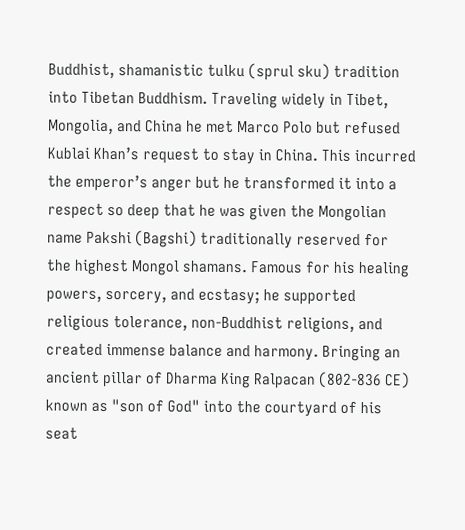Buddhist, shamanistic tulku (sprul sku) tradition into Tibetan Buddhism. Traveling widely in Tibet, Mongolia, and China he met Marco Polo but refused Kublai Khan’s request to stay in China. This incurred the emperor’s anger but he transformed it into a respect so deep that he was given the Mongolian name Pakshi (Bagshi) traditionally reserved for the highest Mongol shamans. Famous for his healing powers, sorcery, and ecstasy; he supported religious tolerance, non-Buddhist religions, and created immense balance and harmony. Bringing an ancient pillar of Dharma King Ralpacan (802-836 CE) known as "son of God" into the courtyard of his seat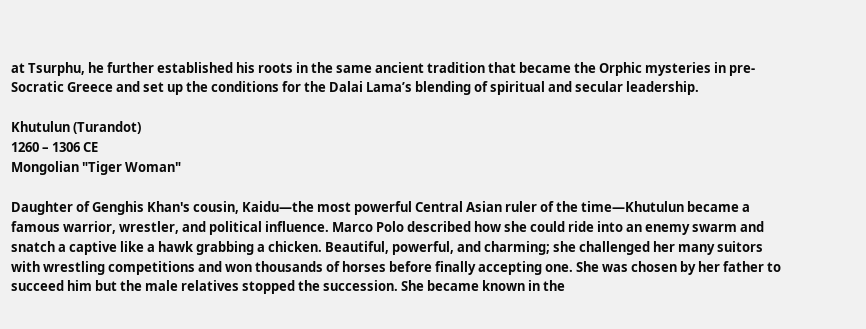at Tsurphu, he further established his roots in the same ancient tradition that became the Orphic mysteries in pre-Socratic Greece and set up the conditions for the Dalai Lama’s blending of spiritual and secular leadership.

Khutulun (Turandot)
1260 – 1306 CE
Mongolian "Tiger Woman"

Daughter of Genghis Khan's cousin, Kaidu—the most powerful Central Asian ruler of the time—Khutulun became a famous warrior, wrestler, and political influence. Marco Polo described how she could ride into an enemy swarm and snatch a captive like a hawk grabbing a chicken. Beautiful, powerful, and charming; she challenged her many suitors with wrestling competitions and won thousands of horses before finally accepting one. She was chosen by her father to succeed him but the male relatives stopped the succession. She became known in the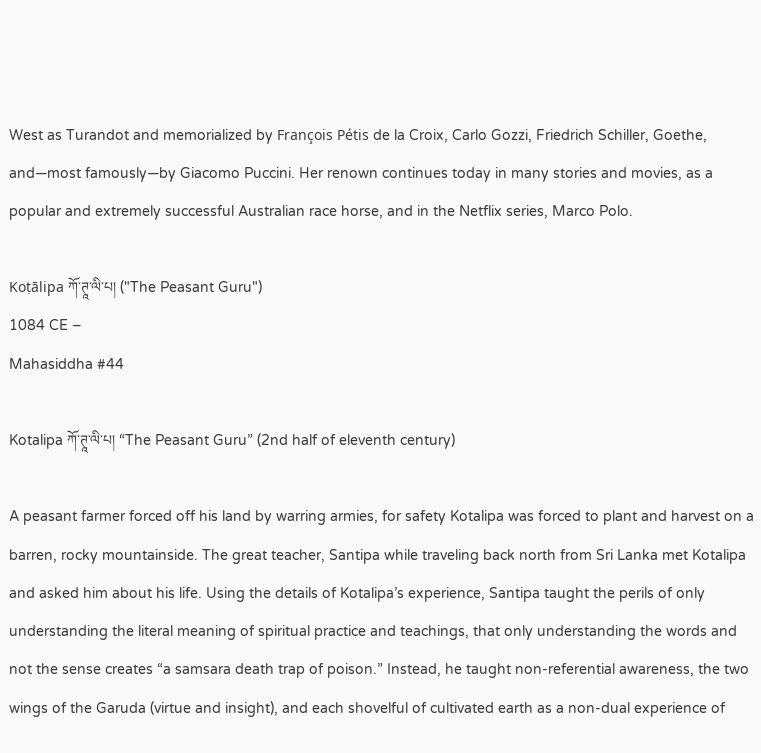West as Turandot and memorialized by François Pétis de la Croix, Carlo Gozzi, Friedrich Schiller, Goethe, and—most famously—by Giacomo Puccini. Her renown continues today in many stories and movies, as a popular and extremely successful Australian race horse, and in the Netflix series, Marco Polo.

Koṭālipa ཀོ་ཊཱ་ལི་པ། ("The Peasant Guru")
1084 CE –
Mahasiddha #44

Kotalipa ཀོ་ཊཱ་ལི་པ། “The Peasant Guru” (2nd half of eleventh century)

A peasant farmer forced off his land by warring armies, for safety Kotalipa was forced to plant and harvest on a barren, rocky mountainside. The great teacher, Santipa while traveling back north from Sri Lanka met Kotalipa and asked him about his life. Using the details of Kotalipa’s experience, Santipa taught the perils of only understanding the literal meaning of spiritual practice and teachings, that only understanding the words and not the sense creates “a samsara death trap of poison.” Instead, he taught non-referential awareness, the two wings of the Garuda (virtue and insight), and each shovelful of cultivated earth as a non-dual experience of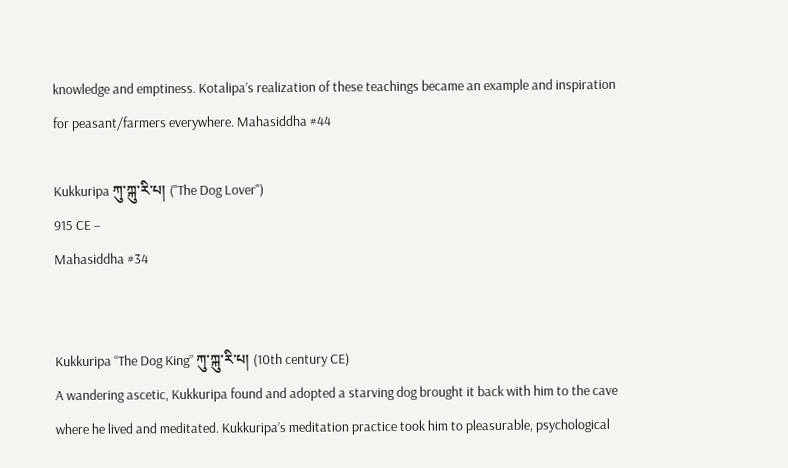knowledge and emptiness. Kotalipa’s realization of these teachings became an example and inspiration for peasant/farmers everywhere. Mahasiddha #44

Kukkuripa ཀུ་ཀྐུ་རི་པ། ("The Dog Lover")
915 CE –
Mahasiddha #34


Kukkuripa “The Dog King” ཀུ་ཀྐུ་རི་པ། (10th century CE)
A wandering ascetic, Kukkuripa found and adopted a starving dog brought it back with him to the cave where he lived and meditated. Kukkuripa’s meditation practice took him to pleasurable, psychological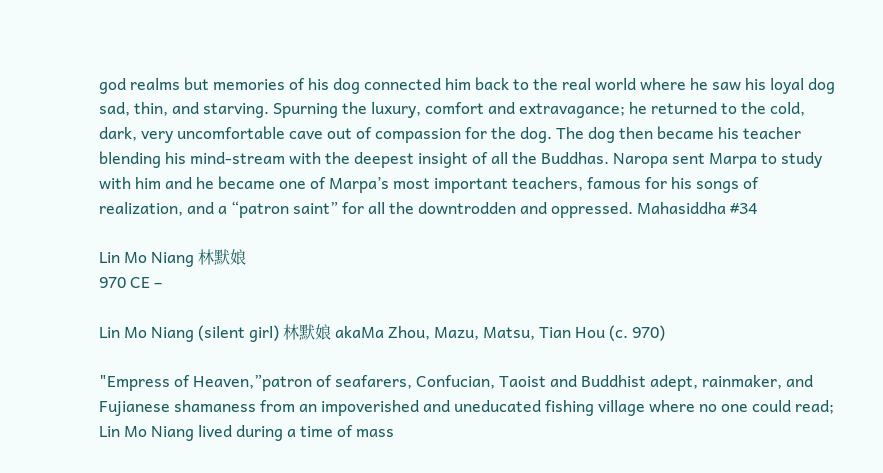god realms but memories of his dog connected him back to the real world where he saw his loyal dog sad, thin, and starving. Spurning the luxury, comfort and extravagance; he returned to the cold, dark, very uncomfortable cave out of compassion for the dog. The dog then became his teacher blending his mind-stream with the deepest insight of all the Buddhas. Naropa sent Marpa to study with him and he became one of Marpa’s most important teachers, famous for his songs of realization, and a “patron saint” for all the downtrodden and oppressed. Mahasiddha #34

Lin Mo Niang 林默娘
970 CE –

Lin Mo Niang (silent girl) 林默娘 akaMa Zhou, Mazu, Matsu, Tian Hou (c. 970)

"Empress of Heaven,”patron of seafarers, Confucian, Taoist and Buddhist adept, rainmaker, and Fujianese shamaness from an impoverished and uneducated fishing village where no one could read; Lin Mo Niang lived during a time of mass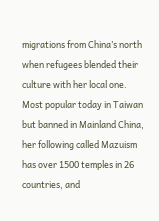migrations from China’s north when refugees blended their culture with her local one. Most popular today in Taiwan but banned in Mainland China, her following called Mazuism has over 1500 temples in 26 countries, and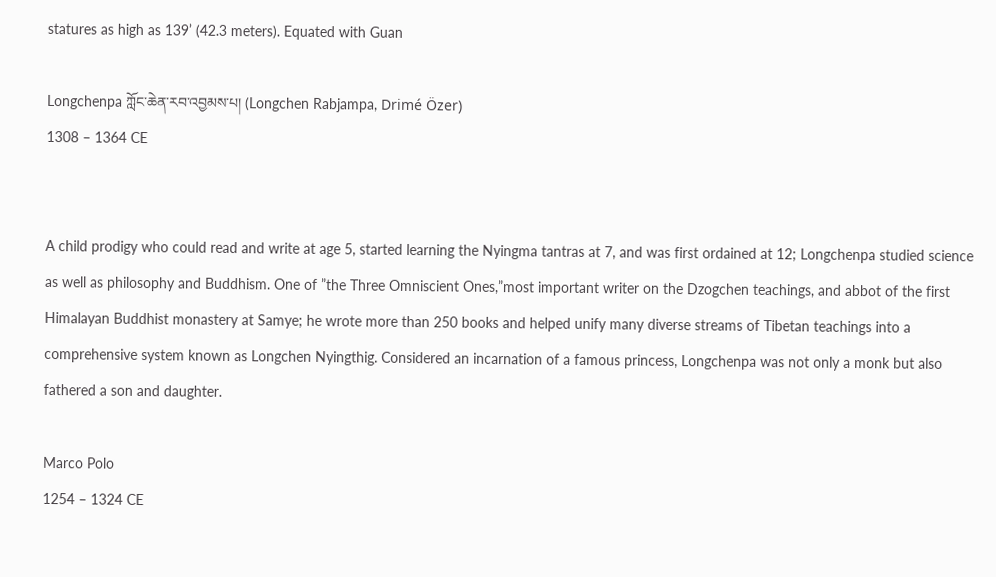statures as high as 139’ (42.3 meters). Equated with Guan

Longchenpa ཀློང་ཆེན་རབ་འབྱམས་པ། (Longchen Rabjampa, Drimé Özer)
1308 – 1364 CE


A child prodigy who could read and write at age 5, started learning the Nyingma tantras at 7, and was first ordained at 12; Longchenpa studied science as well as philosophy and Buddhism. One of ”the Three Omniscient Ones,”most important writer on the Dzogchen teachings, and abbot of the first Himalayan Buddhist monastery at Samye; he wrote more than 250 books and helped unify many diverse streams of Tibetan teachings into a comprehensive system known as Longchen Nyingthig. Considered an incarnation of a famous princess, Longchenpa was not only a monk but also fathered a son and daughter.

Marco Polo
1254 – 1324 CE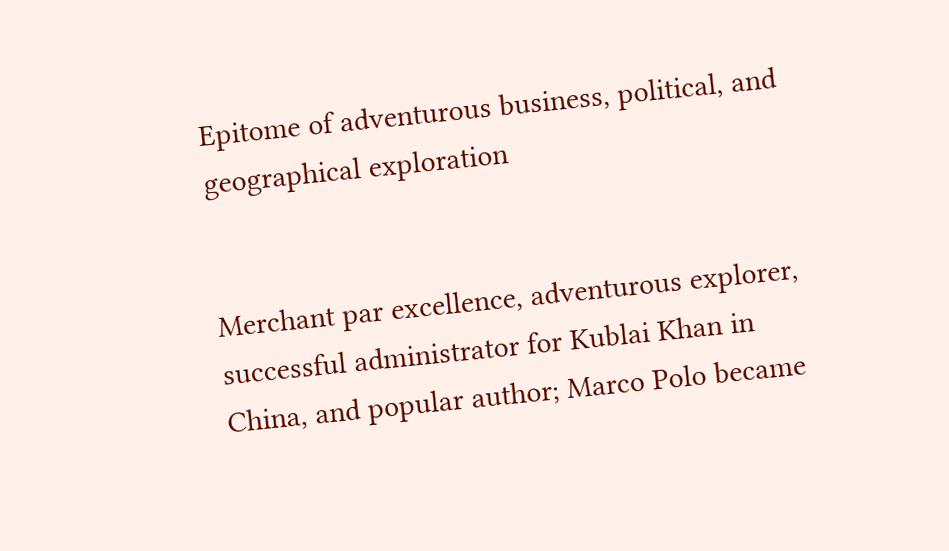Epitome of adventurous business, political, and geographical exploration


Merchant par excellence, adventurous explorer, successful administrator for Kublai Khan in China, and popular author; Marco Polo became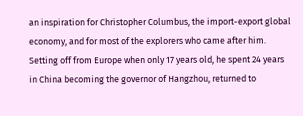an inspiration for Christopher Columbus, the import-export global economy, and for most of the explorers who came after him. Setting off from Europe when only 17 years old, he spent 24 years in China becoming the governor of Hangzhou, returned to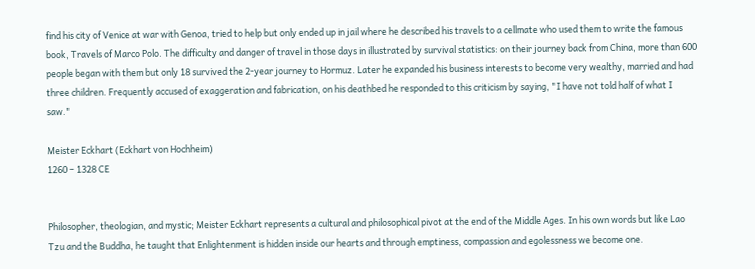find his city of Venice at war with Genoa, tried to help but only ended up in jail where he described his travels to a cellmate who used them to write the famous book, Travels of Marco Polo. The difficulty and danger of travel in those days in illustrated by survival statistics: on their journey back from China, more than 600 people began with them but only 18 survived the 2-year journey to Hormuz. Later he expanded his business interests to become very wealthy, married and had three children. Frequently accused of exaggeration and fabrication, on his deathbed he responded to this criticism by saying, "I have not told half of what I saw."

Meister Eckhart (Eckhart von Hochheim)
1260 – 1328 CE


Philosopher, theologian, and mystic; Meister Eckhart represents a cultural and philosophical pivot at the end of the Middle Ages. In his own words but like Lao Tzu and the Buddha, he taught that Enlightenment is hidden inside our hearts and through emptiness, compassion and egolessness we become one.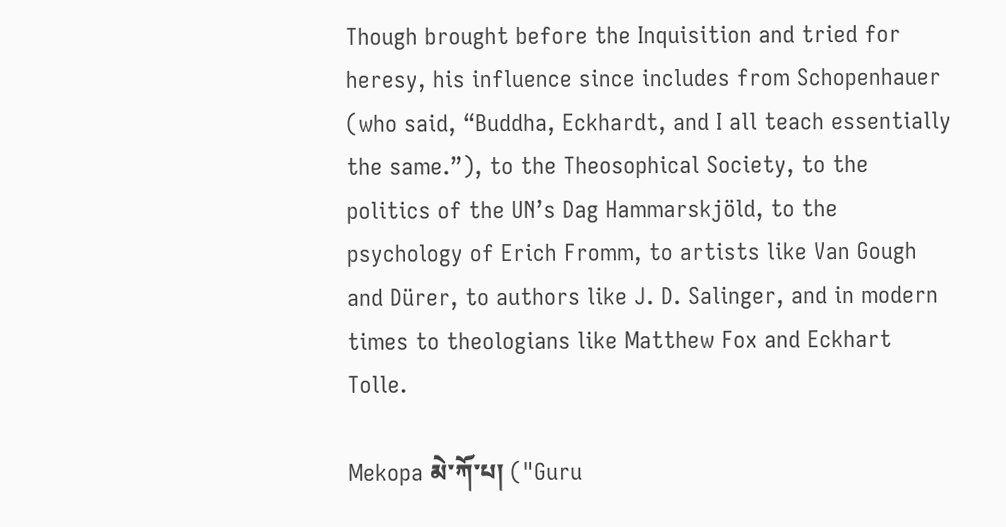Though brought before the Inquisition and tried for heresy, his influence since includes from Schopenhauer (who said, “Buddha, Eckhardt, and I all teach essentially the same.”), to the Theosophical Society, to the politics of the UN’s Dag Hammarskjöld, to the psychology of Erich Fromm, to artists like Van Gough and Dürer, to authors like J. D. Salinger, and in modern times to theologians like Matthew Fox and Eckhart Tolle.

Mekopa མེ་ཀོ་པ། ("Guru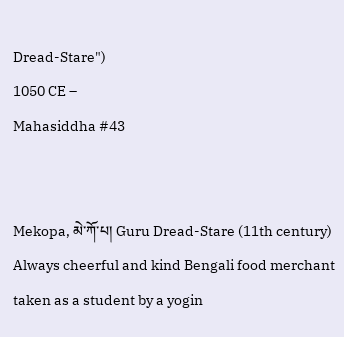Dread-Stare")
1050 CE –
Mahasiddha #43


Mekopa, མེ་ཀོ་པ། Guru Dread-Stare (11th century)
Always cheerful and kind Bengali food merchant taken as a student by a yogin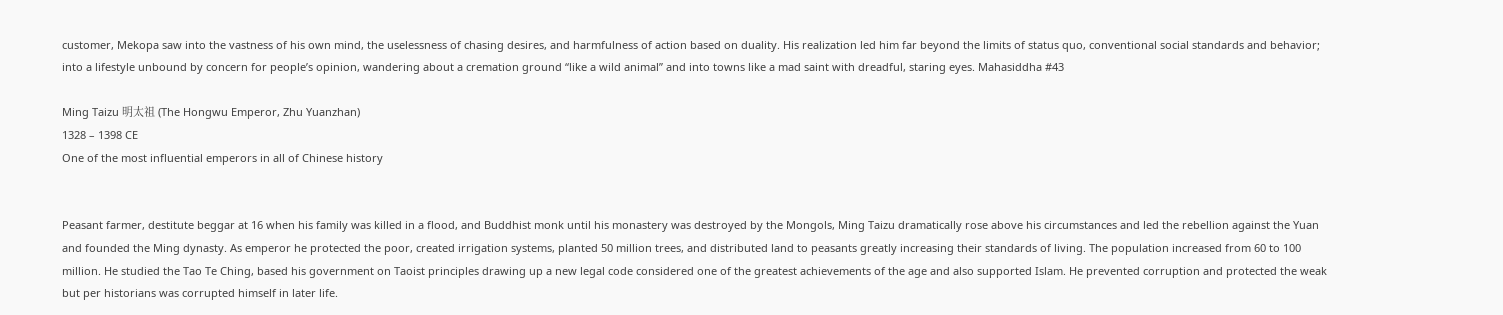customer, Mekopa saw into the vastness of his own mind, the uselessness of chasing desires, and harmfulness of action based on duality. His realization led him far beyond the limits of status quo, conventional social standards and behavior; into a lifestyle unbound by concern for people’s opinion, wandering about a cremation ground “like a wild animal” and into towns like a mad saint with dreadful, staring eyes. Mahasiddha #43

Ming Taizu 明太祖 (The Hongwu Emperor, Zhu Yuanzhan)
1328 – 1398 CE
One of the most influential emperors in all of Chinese history


Peasant farmer, destitute beggar at 16 when his family was killed in a flood, and Buddhist monk until his monastery was destroyed by the Mongols, Ming Taizu dramatically rose above his circumstances and led the rebellion against the Yuan and founded the Ming dynasty. As emperor he protected the poor, created irrigation systems, planted 50 million trees, and distributed land to peasants greatly increasing their standards of living. The population increased from 60 to 100 million. He studied the Tao Te Ching, based his government on Taoist principles drawing up a new legal code considered one of the greatest achievements of the age and also supported Islam. He prevented corruption and protected the weak but per historians was corrupted himself in later life.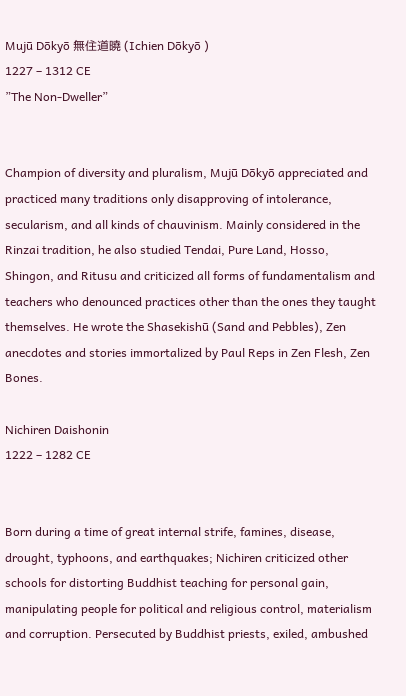Mujū Dōkyō 無住道曉 (Ichien Dōkyō )
1227 – 1312 CE
”The Non-Dweller”


Champion of diversity and pluralism, Mujū Dōkyō appreciated and practiced many traditions only disapproving of intolerance, secularism, and all kinds of chauvinism. Mainly considered in the Rinzai tradition, he also studied Tendai, Pure Land, Hosso, Shingon, and Ritusu and criticized all forms of fundamentalism and teachers who denounced practices other than the ones they taught themselves. He wrote the Shasekishū (Sand and Pebbles), Zen anecdotes and stories immortalized by Paul Reps in Zen Flesh, Zen Bones.

Nichiren Daishonin
1222 – 1282 CE


Born during a time of great internal strife, famines, disease, drought, typhoons, and earthquakes; Nichiren criticized other schools for distorting Buddhist teaching for personal gain, manipulating people for political and religious control, materialism and corruption. Persecuted by Buddhist priests, exiled, ambushed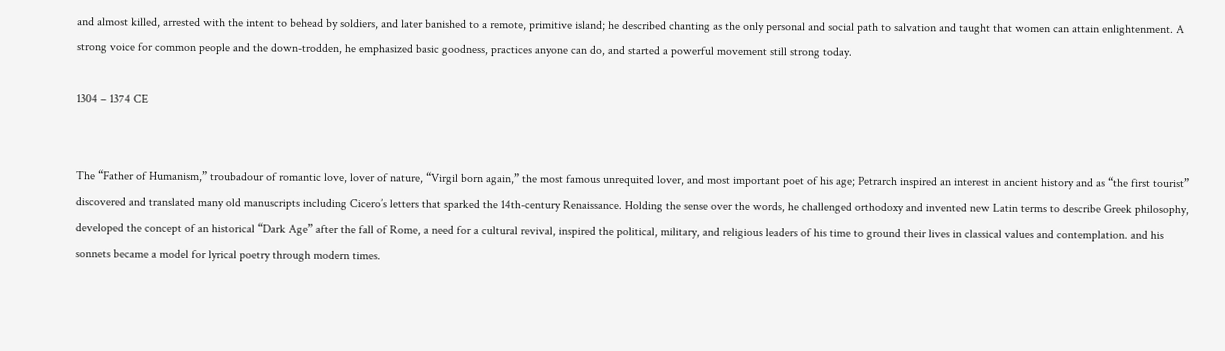and almost killed, arrested with the intent to behead by soldiers, and later banished to a remote, primitive island; he described chanting as the only personal and social path to salvation and taught that women can attain enlightenment. A strong voice for common people and the down-trodden, he emphasized basic goodness, practices anyone can do, and started a powerful movement still strong today.

1304 – 1374 CE


The “Father of Humanism,” troubadour of romantic love, lover of nature, “Virgil born again,” the most famous unrequited lover, and most important poet of his age; Petrarch inspired an interest in ancient history and as “the first tourist” discovered and translated many old manuscripts including Cicero’s letters that sparked the 14th-century Renaissance. Holding the sense over the words, he challenged orthodoxy and invented new Latin terms to describe Greek philosophy, developed the concept of an historical “Dark Age” after the fall of Rome, a need for a cultural revival, inspired the political, military, and religious leaders of his time to ground their lives in classical values and contemplation. and his sonnets became a model for lyrical poetry through modern times.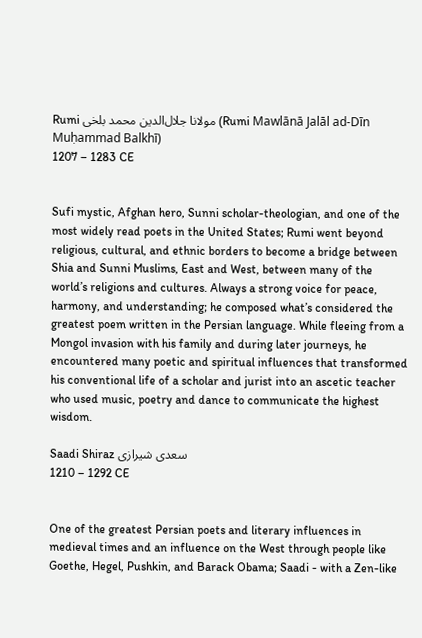Rumi مولانا جلال‌الدین محمد بلخی (Rumi Mawlānā Jalāl ad-Dīn Muḥammad Balkhī)
1207 – 1283 CE


Sufi mystic, Afghan hero, Sunni scholar-theologian, and one of the most widely read poets in the United States; Rumi went beyond religious, cultural, and ethnic borders to become a bridge between Shia and Sunni Muslims, East and West, between many of the world’s religions and cultures. Always a strong voice for peace, harmony, and understanding; he composed what’s considered the greatest poem written in the Persian language. While fleeing from a Mongol invasion with his family and during later journeys, he encountered many poetic and spiritual influences that transformed his conventional life of a scholar and jurist into an ascetic teacher who used music, poetry and dance to communicate the highest wisdom.

Saadi Shiraz سعدی شیرازی
1210 – 1292 CE


One of the greatest Persian poets and literary influences in medieval times and an influence on the West through people like Goethe, Hegel, Pushkin, and Barack Obama; Saadi - with a Zen-like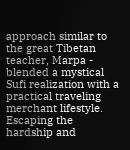approach similar to the great Tibetan teacher, Marpa - blended a mystical Sufi realization with a practical traveling merchant lifestyle. Escaping the hardship and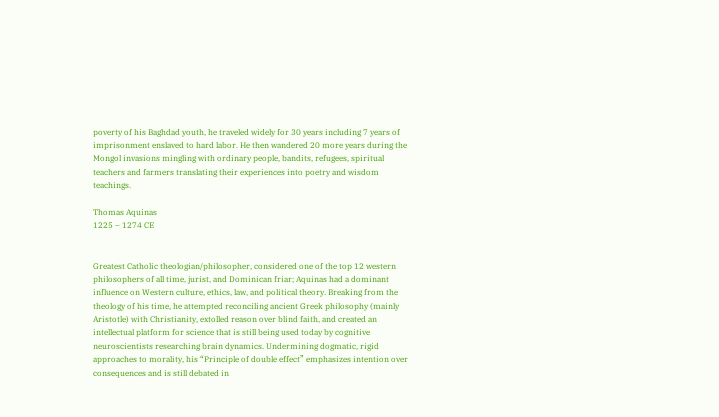poverty of his Baghdad youth, he traveled widely for 30 years including 7 years of imprisonment enslaved to hard labor. He then wandered 20 more years during the Mongol invasions mingling with ordinary people, bandits, refugees, spiritual teachers and farmers translating their experiences into poetry and wisdom teachings.

Thomas Aquinas
1225 – 1274 CE


Greatest Catholic theologian/philosopher, considered one of the top 12 western philosophers of all time, jurist, and Dominican friar; Aquinas had a dominant influence on Western culture, ethics, law, and political theory. Breaking from the theology of his time, he attempted reconciling ancient Greek philosophy (mainly Aristotle) with Christianity, extolled reason over blind faith, and created an intellectual platform for science that is still being used today by cognitive neuroscientists researching brain dynamics. Undermining dogmatic, rigid approaches to morality, his “Principle of double effect” emphasizes intention over consequences and is still debated in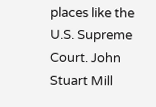places like the U.S. Supreme Court. John Stuart Mill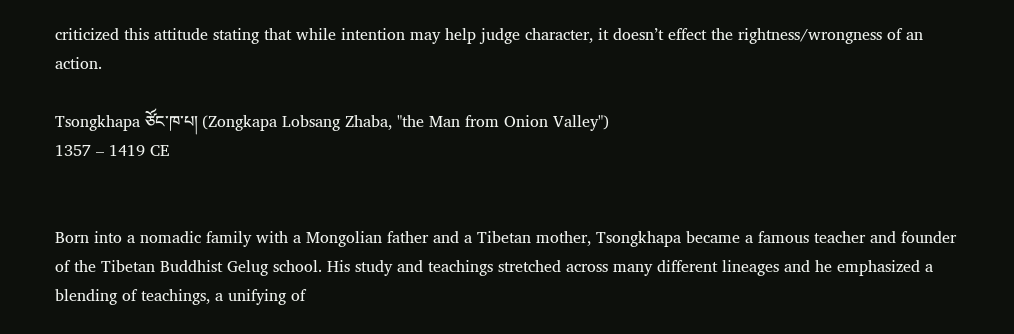criticized this attitude stating that while intention may help judge character, it doesn’t effect the rightness/wrongness of an action.

Tsongkhapa ཙོང་ཁ་པ། (Zongkapa Lobsang Zhaba, "the Man from Onion Valley")
1357 – 1419 CE


Born into a nomadic family with a Mongolian father and a Tibetan mother, Tsongkhapa became a famous teacher and founder of the Tibetan Buddhist Gelug school. His study and teachings stretched across many different lineages and he emphasized a blending of teachings, a unifying of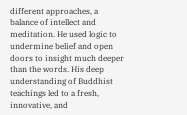different approaches, a balance of intellect and meditation. He used logic to undermine belief and open doors to insight much deeper than the words. His deep understanding of Buddhist teachings led to a fresh, innovative, and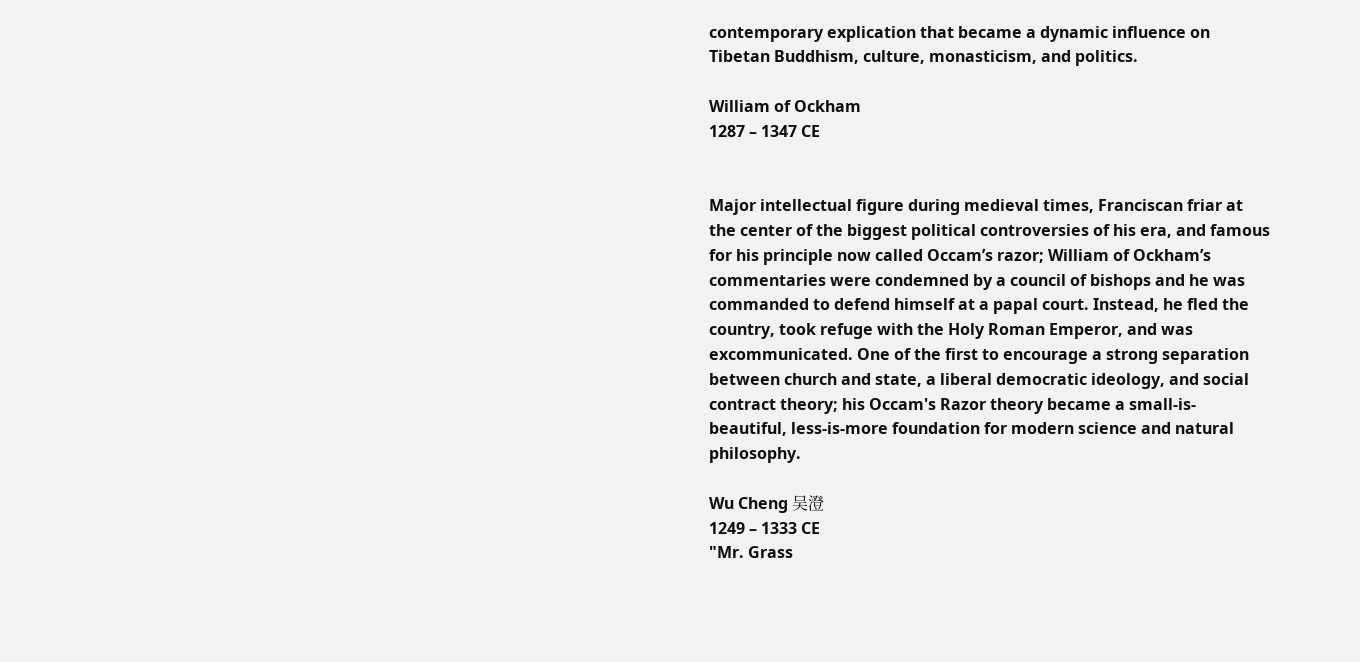contemporary explication that became a dynamic influence on Tibetan Buddhism, culture, monasticism, and politics.

William of Ockham
1287 – 1347 CE


Major intellectual figure during medieval times, Franciscan friar at the center of the biggest political controversies of his era, and famous for his principle now called Occam’s razor; William of Ockham’s commentaries were condemned by a council of bishops and he was commanded to defend himself at a papal court. Instead, he fled the country, took refuge with the Holy Roman Emperor, and was excommunicated. One of the first to encourage a strong separation between church and state, a liberal democratic ideology, and social contract theory; his Occam's Razor theory became a small-is-beautiful, less-is-more foundation for modern science and natural philosophy.

Wu Cheng 吴澄
1249 – 1333 CE
"Mr. Grass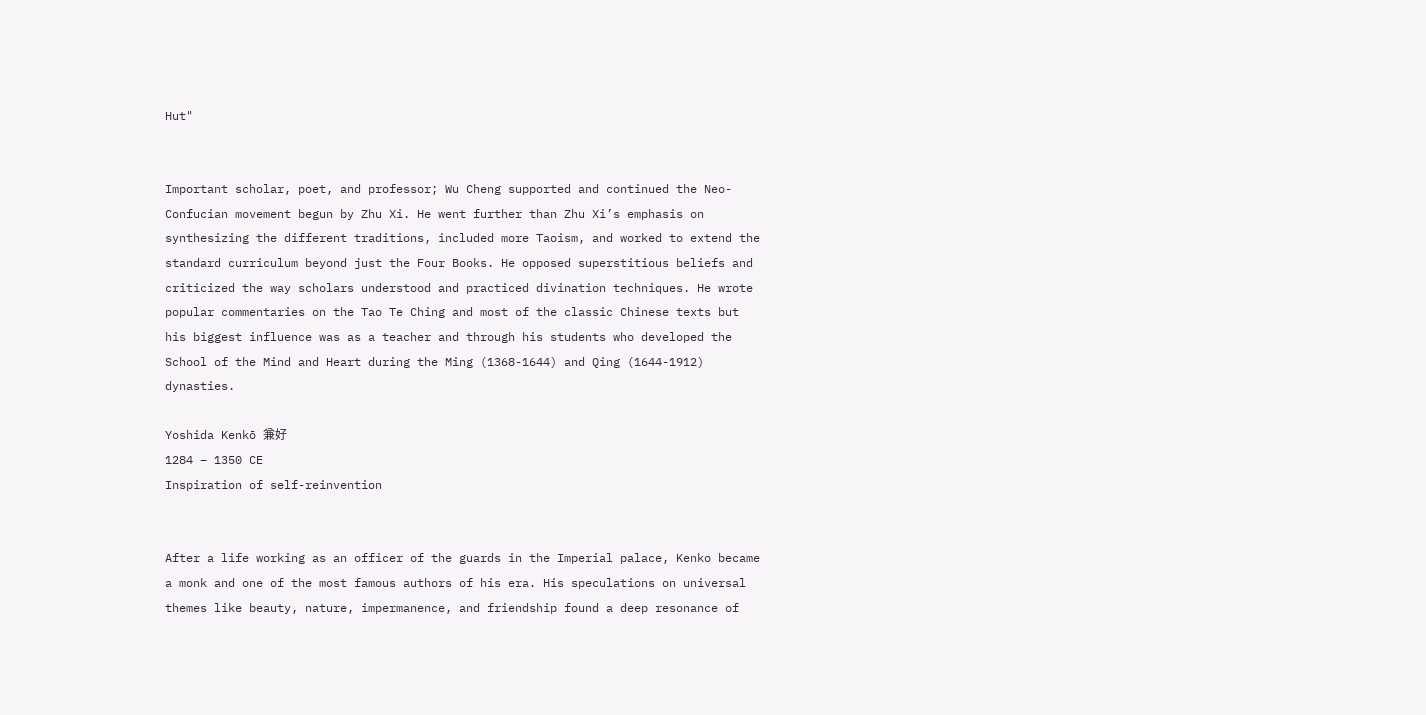Hut"


Important scholar, poet, and professor; Wu Cheng supported and continued the Neo-Confucian movement begun by Zhu Xi. He went further than Zhu Xi’s emphasis on synthesizing the different traditions, included more Taoism, and worked to extend the standard curriculum beyond just the Four Books. He opposed superstitious beliefs and criticized the way scholars understood and practiced divination techniques. He wrote popular commentaries on the Tao Te Ching and most of the classic Chinese texts but his biggest influence was as a teacher and through his students who developed the School of the Mind and Heart during the Ming (1368-1644) and Qing (1644-1912) dynasties.

Yoshida Kenkō 兼好
1284 – 1350 CE
Inspiration of self-reinvention


After a life working as an officer of the guards in the Imperial palace, Kenko became a monk and one of the most famous authors of his era. His speculations on universal themes like beauty, nature, impermanence, and friendship found a deep resonance of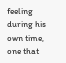feeling during his own time, one that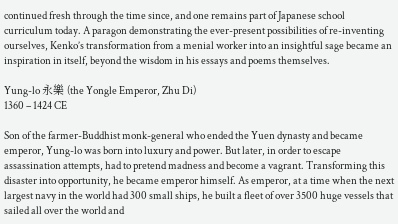continued fresh through the time since, and one remains part of Japanese school curriculum today. A paragon demonstrating the ever-present possibilities of re-inventing ourselves, Kenko’s transformation from a menial worker into an insightful sage became an inspiration in itself, beyond the wisdom in his essays and poems themselves.

Yung-lo 永樂 (the Yongle Emperor, Zhu Di)
1360 – 1424 CE

Son of the farmer-Buddhist monk-general who ended the Yuen dynasty and became emperor, Yung-lo was born into luxury and power. But later, in order to escape assassination attempts, had to pretend madness and become a vagrant. Transforming this disaster into opportunity, he became emperor himself. As emperor, at a time when the next largest navy in the world had 300 small ships, he built a fleet of over 3500 huge vessels that sailed all over the world and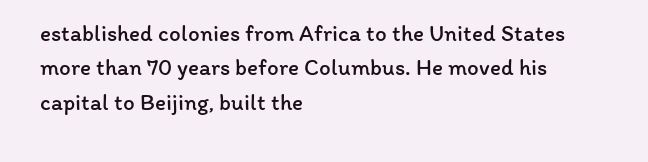established colonies from Africa to the United States more than 70 years before Columbus. He moved his capital to Beijing, built the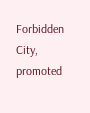Forbidden City, promoted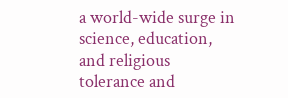a world-wide surge in science, education, and religious tolerance and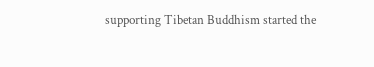supporting Tibetan Buddhism started the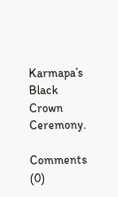Karmapa’s Black Crown Ceremony.

Comments (0)